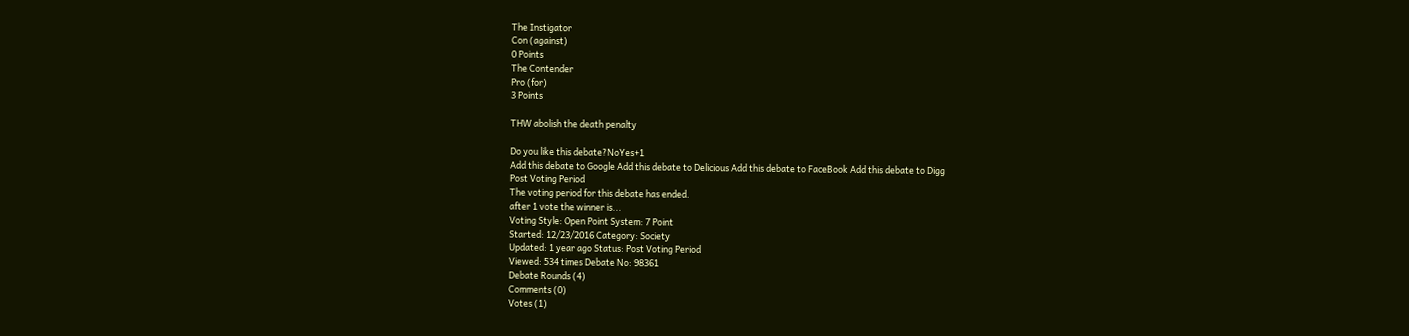The Instigator
Con (against)
0 Points
The Contender
Pro (for)
3 Points

THW abolish the death penalty

Do you like this debate?NoYes+1
Add this debate to Google Add this debate to Delicious Add this debate to FaceBook Add this debate to Digg
Post Voting Period
The voting period for this debate has ended.
after 1 vote the winner is...
Voting Style: Open Point System: 7 Point
Started: 12/23/2016 Category: Society
Updated: 1 year ago Status: Post Voting Period
Viewed: 534 times Debate No: 98361
Debate Rounds (4)
Comments (0)
Votes (1)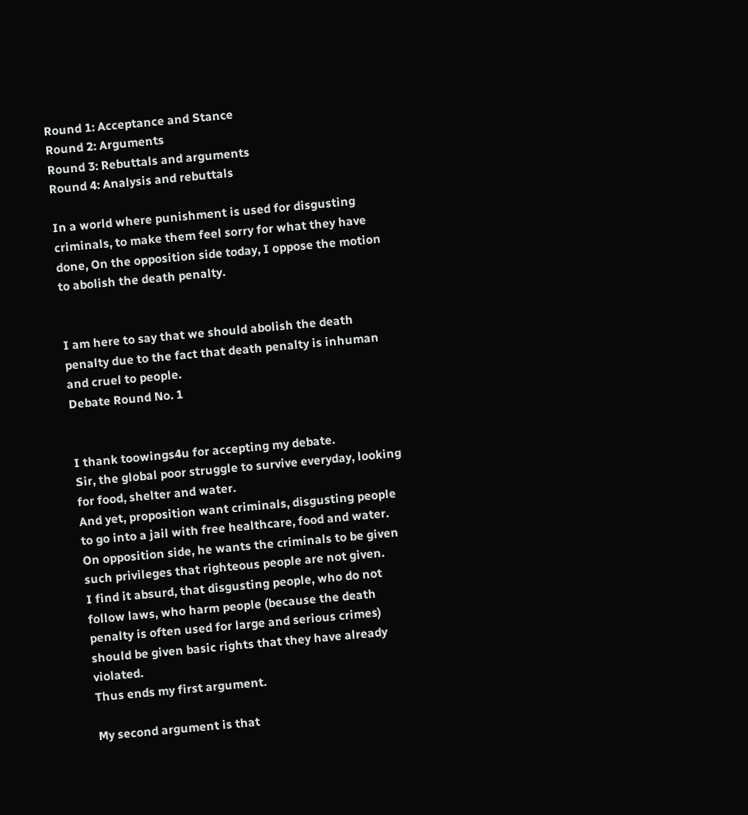Round 1: Acceptance and Stance
Round 2: Arguments
Round 3: Rebuttals and arguments
Round 4: Analysis and rebuttals

In a world where punishment is used for disgusting criminals, to make them feel sorry for what they have done, On the opposition side today, I oppose the motion to abolish the death penalty.


I am here to say that we should abolish the death penalty due to the fact that death penalty is inhuman and cruel to people.
Debate Round No. 1


I thank toowings4u for accepting my debate.
Sir, the global poor struggle to survive everyday, looking for food, shelter and water.
And yet, proposition want criminals, disgusting people to go into a jail with free healthcare, food and water.
On opposition side, he wants the criminals to be given such privileges that righteous people are not given.
I find it absurd, that disgusting people, who do not follow laws, who harm people (because the death penalty is often used for large and serious crimes) should be given basic rights that they have already violated.
Thus ends my first argument.

My second argument is that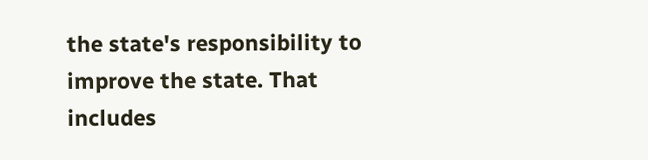the state's responsibility to improve the state. That includes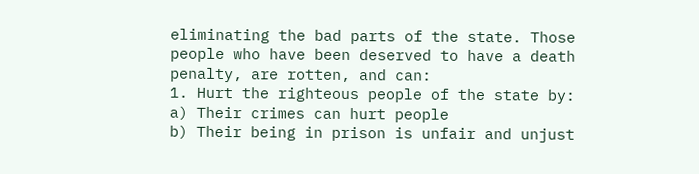eliminating the bad parts of the state. Those people who have been deserved to have a death penalty, are rotten, and can:
1. Hurt the righteous people of the state by:
a) Their crimes can hurt people
b) Their being in prison is unfair and unjust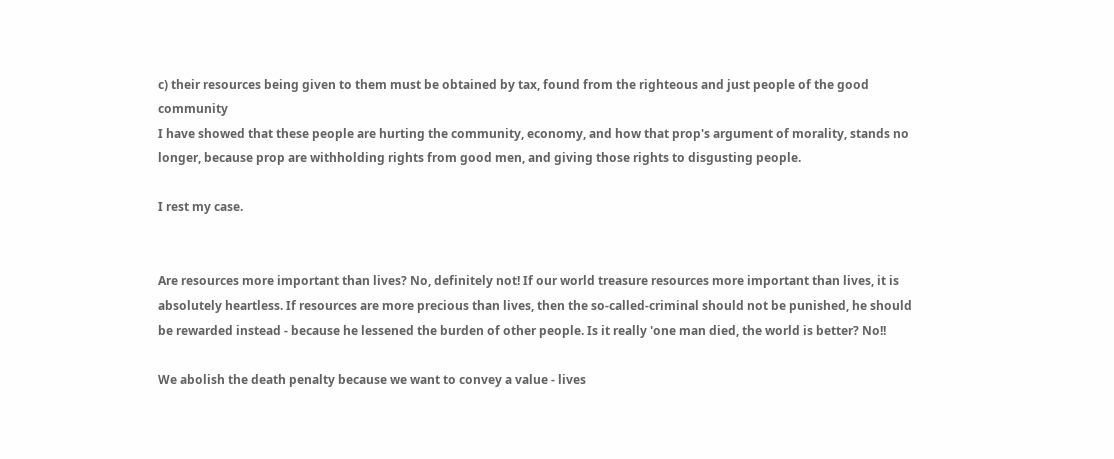c) their resources being given to them must be obtained by tax, found from the righteous and just people of the good community
I have showed that these people are hurting the community, economy, and how that prop's argument of morality, stands no longer, because prop are withholding rights from good men, and giving those rights to disgusting people.

I rest my case.


Are resources more important than lives? No, definitely not! If our world treasure resources more important than lives, it is absolutely heartless. If resources are more precious than lives, then the so-called-criminal should not be punished, he should be rewarded instead - because he lessened the burden of other people. Is it really 'one man died, the world is better? No!!

We abolish the death penalty because we want to convey a value - lives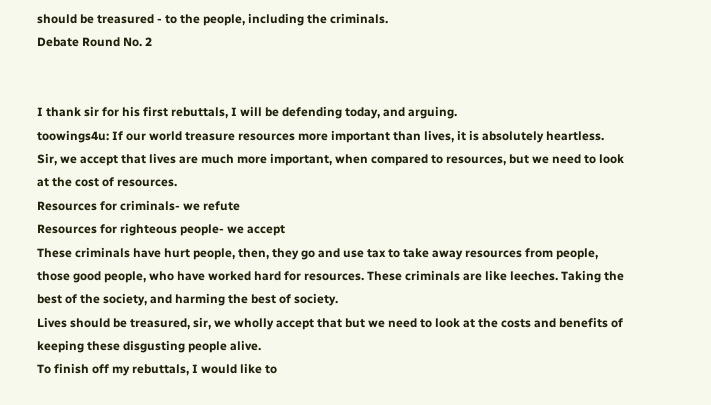should be treasured - to the people, including the criminals.
Debate Round No. 2


I thank sir for his first rebuttals, I will be defending today, and arguing.
toowings4u: If our world treasure resources more important than lives, it is absolutely heartless.
Sir, we accept that lives are much more important, when compared to resources, but we need to look at the cost of resources.
Resources for criminals- we refute
Resources for righteous people- we accept
These criminals have hurt people, then, they go and use tax to take away resources from people, those good people, who have worked hard for resources. These criminals are like leeches. Taking the best of the society, and harming the best of society.
Lives should be treasured, sir, we wholly accept that but we need to look at the costs and benefits of keeping these disgusting people alive.
To finish off my rebuttals, I would like to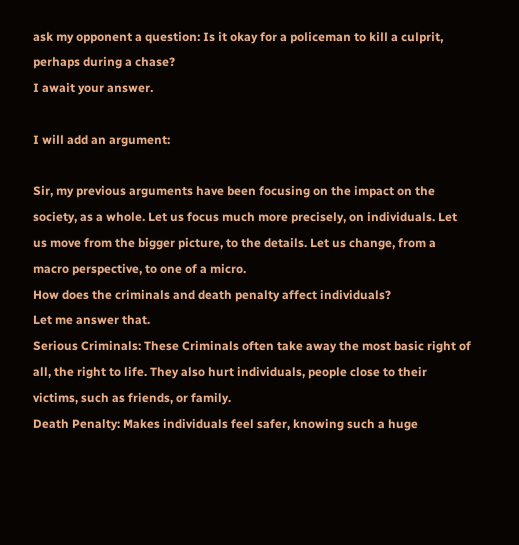ask my opponent a question: Is it okay for a policeman to kill a culprit, perhaps during a chase?
I await your answer.

I will add an argument:

Sir, my previous arguments have been focusing on the impact on the society, as a whole. Let us focus much more precisely, on individuals. Let us move from the bigger picture, to the details. Let us change, from a macro perspective, to one of a micro.
How does the criminals and death penalty affect individuals?
Let me answer that.
Serious Criminals: These Criminals often take away the most basic right of all, the right to life. They also hurt individuals, people close to their victims, such as friends, or family.
Death Penalty: Makes individuals feel safer, knowing such a huge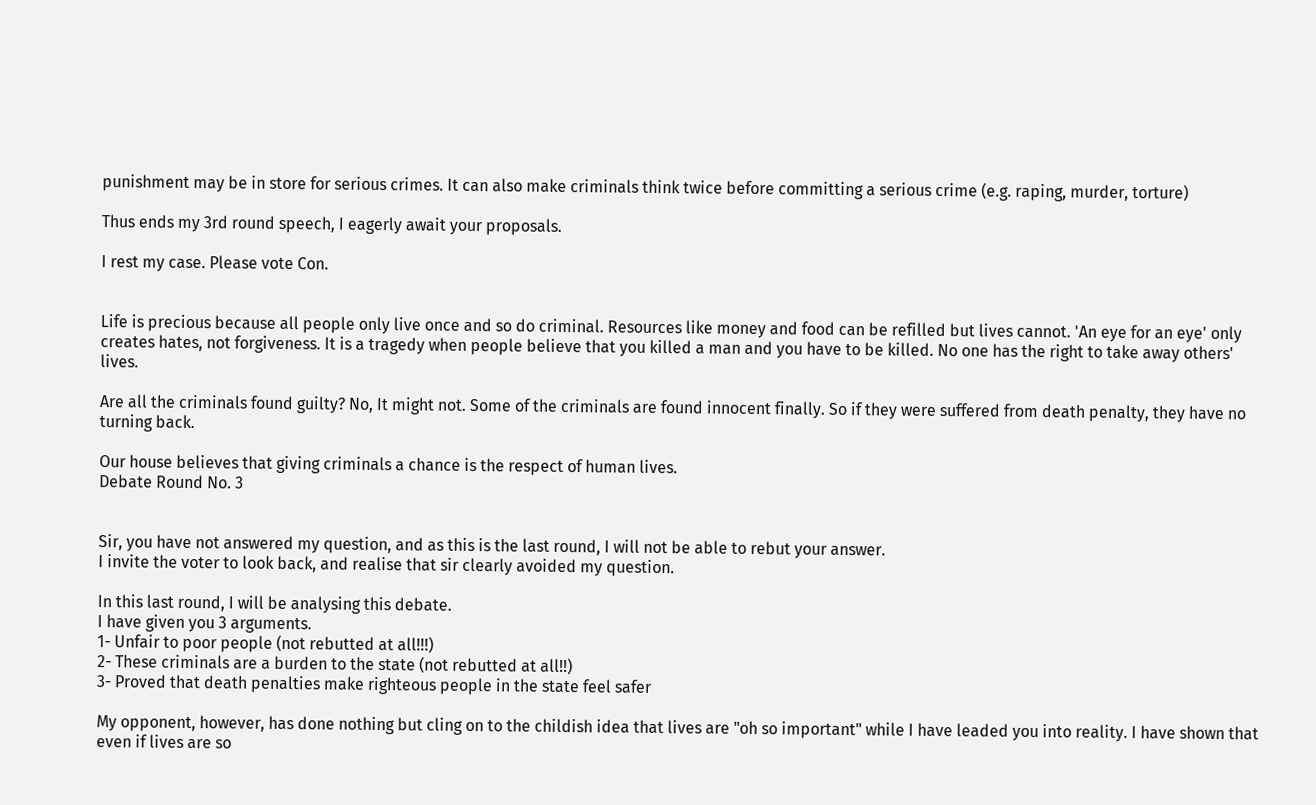punishment may be in store for serious crimes. It can also make criminals think twice before committing a serious crime (e.g. raping, murder, torture)

Thus ends my 3rd round speech, I eagerly await your proposals.

I rest my case. Please vote Con.


Life is precious because all people only live once and so do criminal. Resources like money and food can be refilled but lives cannot. 'An eye for an eye' only creates hates, not forgiveness. It is a tragedy when people believe that you killed a man and you have to be killed. No one has the right to take away others' lives.

Are all the criminals found guilty? No, It might not. Some of the criminals are found innocent finally. So if they were suffered from death penalty, they have no turning back.

Our house believes that giving criminals a chance is the respect of human lives.
Debate Round No. 3


Sir, you have not answered my question, and as this is the last round, I will not be able to rebut your answer.
I invite the voter to look back, and realise that sir clearly avoided my question.

In this last round, I will be analysing this debate.
I have given you 3 arguments.
1- Unfair to poor people (not rebutted at all!!!)
2- These criminals are a burden to the state (not rebutted at all!!)
3- Proved that death penalties make righteous people in the state feel safer

My opponent, however, has done nothing but cling on to the childish idea that lives are "oh so important" while I have leaded you into reality. I have shown that even if lives are so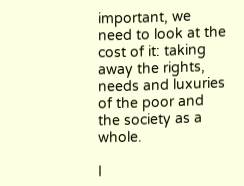important, we need to look at the cost of it: taking away the rights, needs and luxuries of the poor and the society as a whole.

I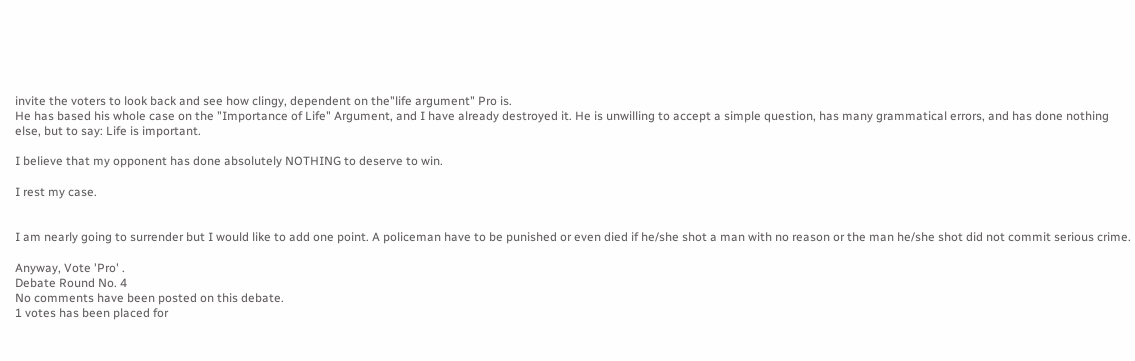invite the voters to look back and see how clingy, dependent on the"life argument" Pro is.
He has based his whole case on the "Importance of Life" Argument, and I have already destroyed it. He is unwilling to accept a simple question, has many grammatical errors, and has done nothing else, but to say: Life is important.

I believe that my opponent has done absolutely NOTHING to deserve to win.

I rest my case.


I am nearly going to surrender but I would like to add one point. A policeman have to be punished or even died if he/she shot a man with no reason or the man he/she shot did not commit serious crime.

Anyway, Vote 'Pro' .
Debate Round No. 4
No comments have been posted on this debate.
1 votes has been placed for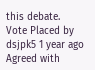this debate.
Vote Placed by dsjpk5 1 year ago
Agreed with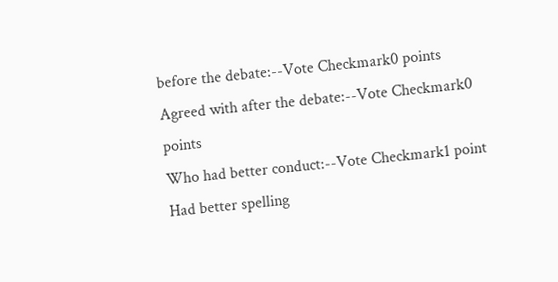before the debate:--Vote Checkmark0 points
Agreed with after the debate:--Vote Checkmark0 points
Who had better conduct:--Vote Checkmark1 point
Had better spelling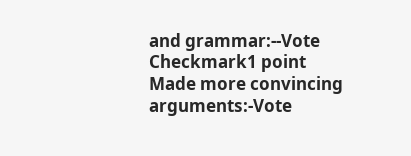and grammar:--Vote Checkmark1 point
Made more convincing arguments:-Vote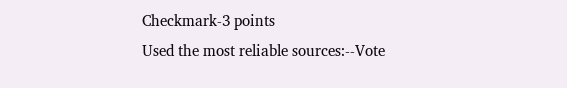Checkmark-3 points
Used the most reliable sources:--Vote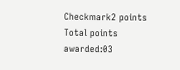Checkmark2 points
Total points awarded:03